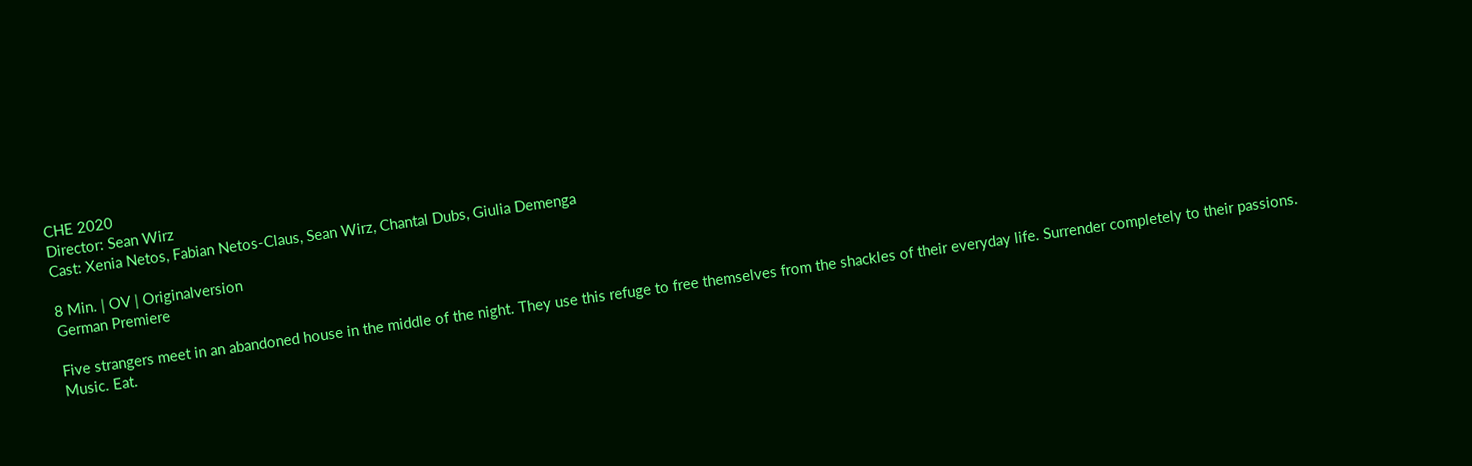CHE 2020
Director: Sean Wirz
Cast: Xenia Netos, Fabian Netos-Claus, Sean Wirz, Chantal Dubs, Giulia Demenga

8 Min. | OV | Originalversion
German Premiere

Five strangers meet in an abandoned house in the middle of the night. They use this refuge to free themselves from the shackles of their everyday life. Surrender completely to their passions. Music. Eat.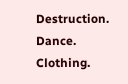Destruction. Dance. Clothing.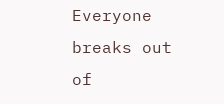Everyone breaks out of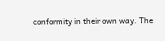conformity in their own way. The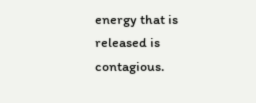energy that is released is contagious.